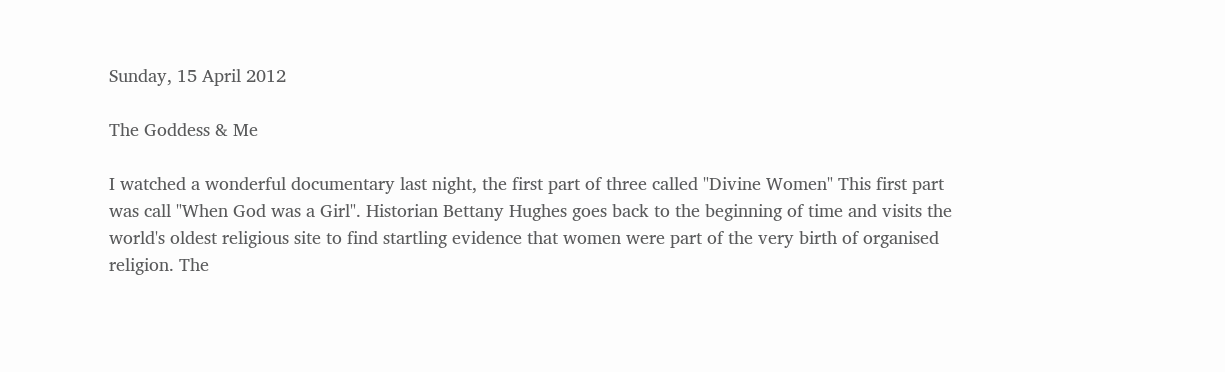Sunday, 15 April 2012

The Goddess & Me

I watched a wonderful documentary last night, the first part of three called "Divine Women" This first part was call "When God was a Girl". Historian Bettany Hughes goes back to the beginning of time and visits the world's oldest religious site to find startling evidence that women were part of the very birth of organised religion. The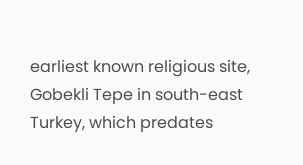earliest known religious site, Gobekli Tepe in south-east Turkey, which predates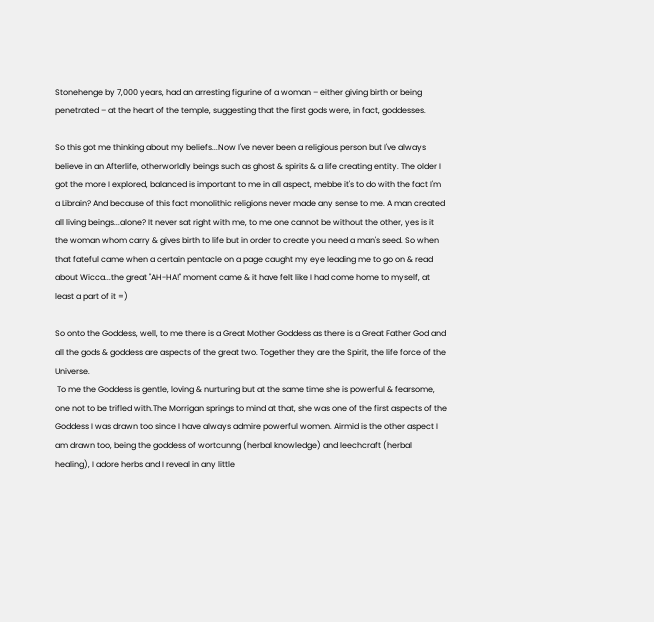Stonehenge by 7,000 years, had an arresting figurine of a woman – either giving birth or being penetrated – at the heart of the temple, suggesting that the first gods were, in fact, goddesses.

So this got me thinking about my beliefs...Now I've never been a religious person but I've always believe in an Afterlife, otherworldly beings such as ghost & spirits & a life creating entity. The older I got the more I explored, balanced is important to me in all aspect, mebbe it's to do with the fact I'm a Librain? And because of this fact monolithic religions never made any sense to me. A man created all living beings...alone? It never sat right with me, to me one cannot be without the other, yes is it the woman whom carry & gives birth to life but in order to create you need a man's seed. So when that fateful came when a certain pentacle on a page caught my eye leading me to go on & read about Wicca...the great "AH-HA!" moment came & it have felt like I had come home to myself, at least a part of it =)

So onto the Goddess, well, to me there is a Great Mother Goddess as there is a Great Father God and all the gods & goddess are aspects of the great two. Together they are the Spirit, the life force of the Universe.
 To me the Goddess is gentle, loving & nurturing but at the same time she is powerful & fearsome, one not to be trifled with.The Morrigan springs to mind at that, she was one of the first aspects of the Goddess I was drawn too since I have always admire powerful women. Airmid is the other aspect I am drawn too, being the goddess of wortcunng (herbal knowledge) and leechcraft (herbal healing), I adore herbs and I reveal in any little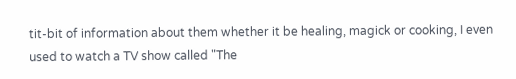tit-bit of information about them whether it be healing, magick or cooking, I even used to watch a TV show called "The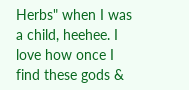Herbs" when I was a child, heehee. I love how once I find these gods &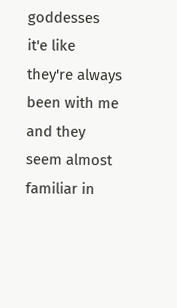goddesses it'e like they're always been with me and they seem almost familiar in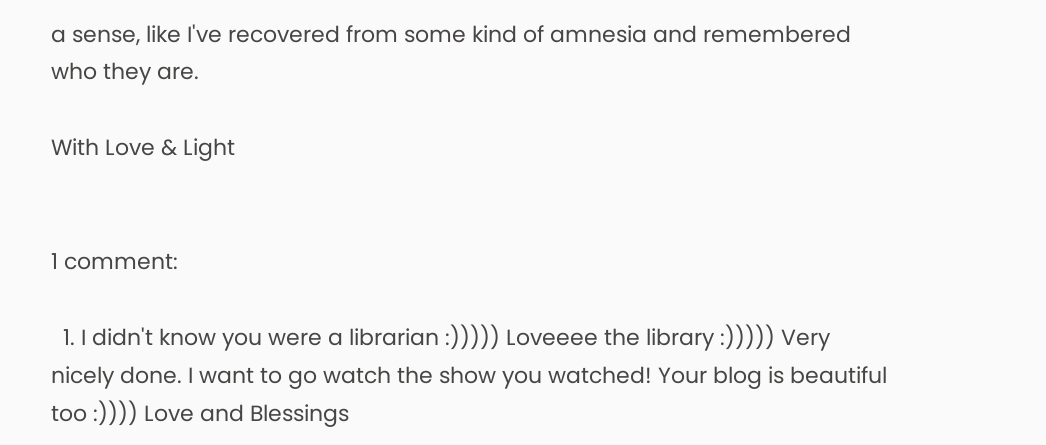a sense, like I've recovered from some kind of amnesia and remembered who they are.

With Love & Light


1 comment:

  1. I didn't know you were a librarian :))))) Loveeee the library :))))) Very nicely done. I want to go watch the show you watched! Your blog is beautiful too :)))) Love and Blessings